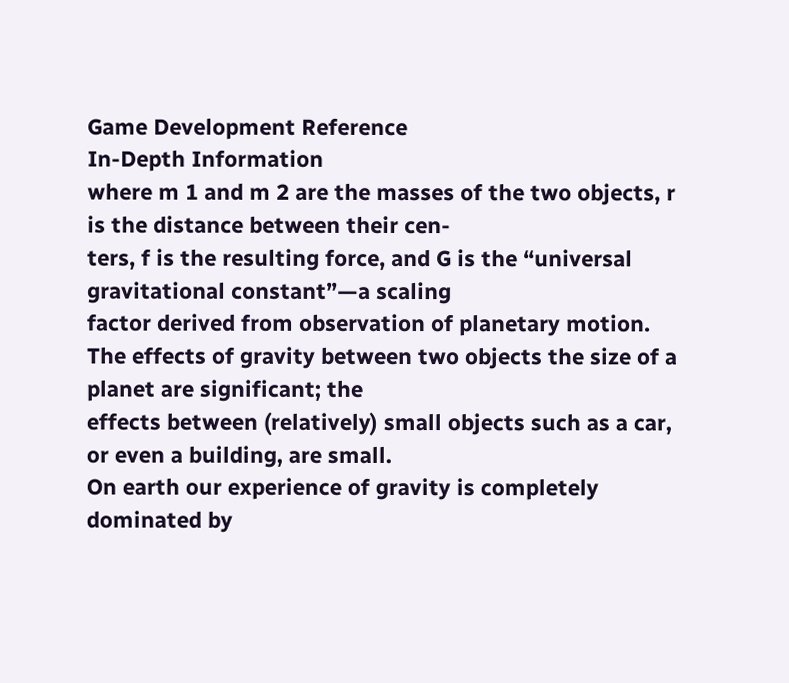Game Development Reference
In-Depth Information
where m 1 and m 2 are the masses of the two objects, r is the distance between their cen-
ters, f is the resulting force, and G is the “universal gravitational constant”—a scaling
factor derived from observation of planetary motion.
The effects of gravity between two objects the size of a planet are significant; the
effects between (relatively) small objects such as a car, or even a building, are small.
On earth our experience of gravity is completely dominated by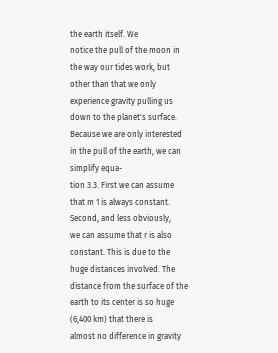the earth itself. We
notice the pull of the moon in the way our tides work, but other than that we only
experience gravity pulling us down to the planet's surface.
Because we are only interested in the pull of the earth, we can simplify equa-
tion 3.3. First we can assume that m 1 is always constant. Second, and less obviously,
we can assume that r is also constant. This is due to the huge distances involved. The
distance from the surface of the earth to its center is so huge (6,400 km) that there is
almost no difference in gravity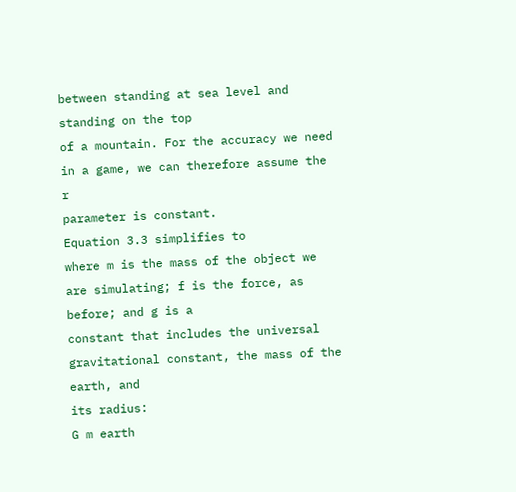between standing at sea level and standing on the top
of a mountain. For the accuracy we need in a game, we can therefore assume the r
parameter is constant.
Equation 3.3 simplifies to
where m is the mass of the object we are simulating; f is the force, as before; and g is a
constant that includes the universal gravitational constant, the mass of the earth, and
its radius:
G m earth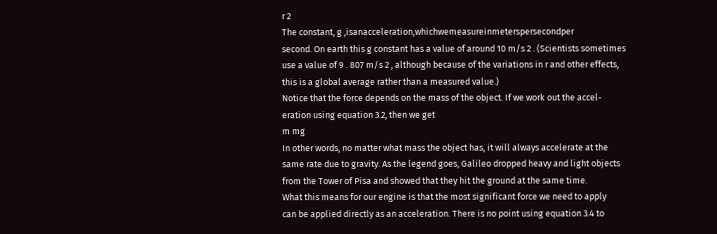r 2
The constant, g ,isanacceleration,whichwemeasureinmeterspersecondper
second. On earth this g constant has a value of around 10 m/s 2 . (Scientists sometimes
use a value of 9 . 807 m/s 2 , although because of the variations in r and other effects,
this is a global average rather than a measured value.)
Notice that the force depends on the mass of the object. If we work out the accel-
eration using equation 3.2, then we get
m mg
In other words, no matter what mass the object has, it will always accelerate at the
same rate due to gravity. As the legend goes, Galileo dropped heavy and light objects
from the Tower of Pisa and showed that they hit the ground at the same time.
What this means for our engine is that the most significant force we need to apply
can be applied directly as an acceleration. There is no point using equation 3.4 to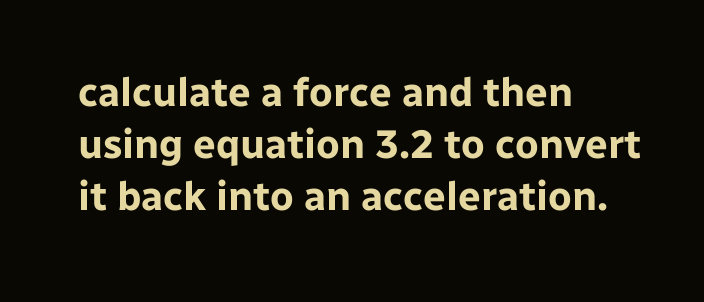calculate a force and then using equation 3.2 to convert it back into an acceleration.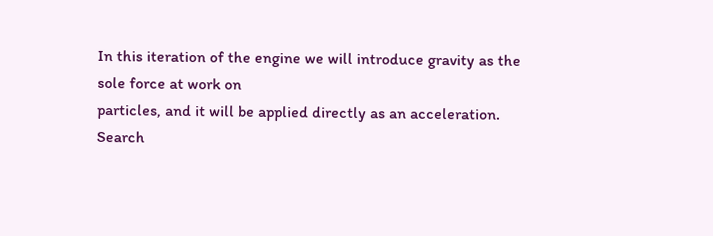In this iteration of the engine we will introduce gravity as the sole force at work on
particles, and it will be applied directly as an acceleration.
Search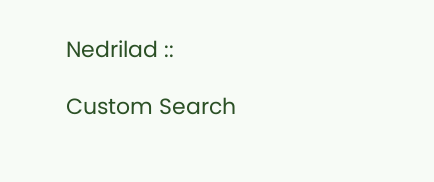Nedrilad ::

Custom Search